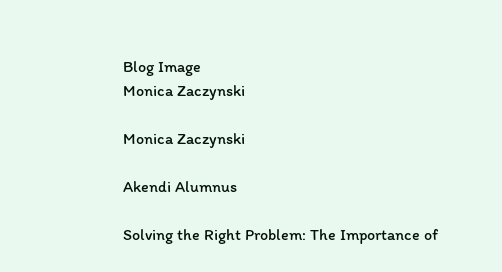Blog Image
Monica Zaczynski

Monica Zaczynski

Akendi Alumnus

Solving the Right Problem: The Importance of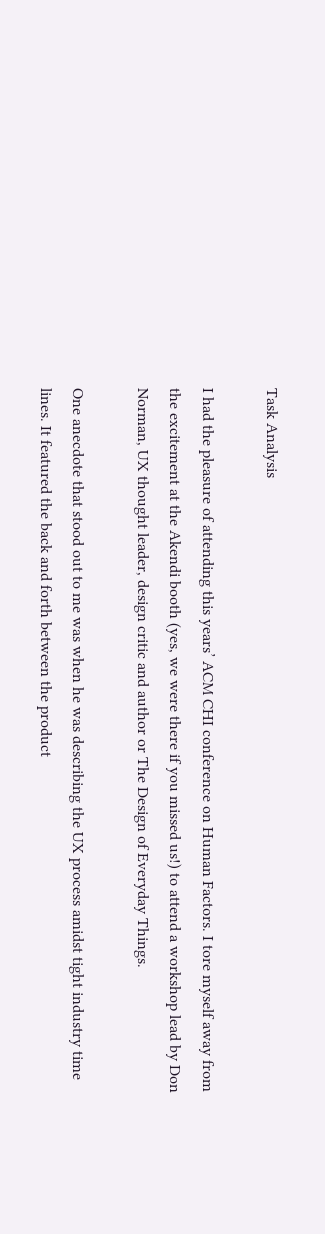Task Analysis

I had the pleasure of attending this years’ ACM CHI conference on Human Factors. I tore myself away from the excitement at the Akendi booth (yes, we were there if you missed us!) to attend a workshop lead by Don Norman, UX thought leader, design critic and author or The Design of Everyday Things.

One anecdote that stood out to me was when he was describing the UX process amidst tight industry time lines. It featured the back and forth between the product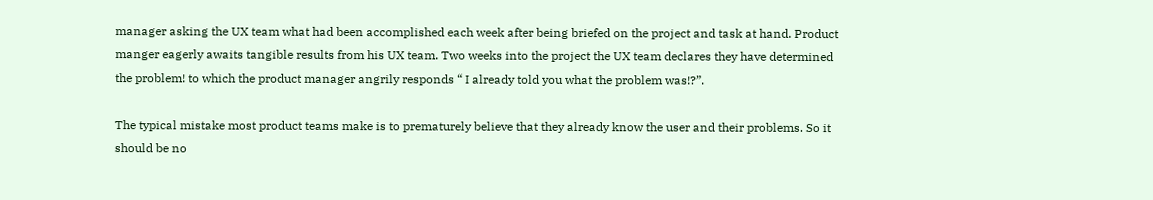manager asking the UX team what had been accomplished each week after being briefed on the project and task at hand. Product manger eagerly awaits tangible results from his UX team. Two weeks into the project the UX team declares they have determined the problem! to which the product manager angrily responds “ I already told you what the problem was!?”.

The typical mistake most product teams make is to prematurely believe that they already know the user and their problems. So it should be no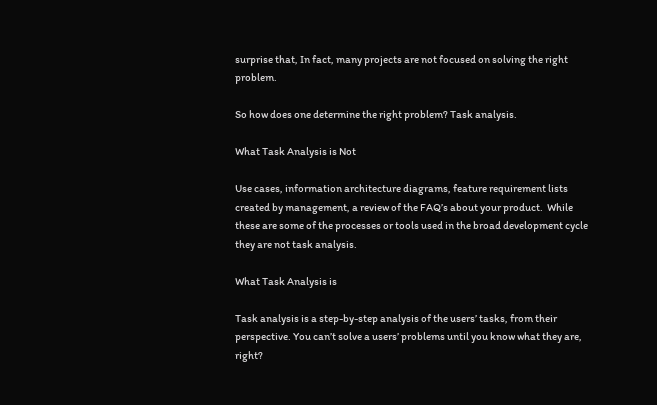surprise that, In fact, many projects are not focused on solving the right problem.

So how does one determine the right problem? Task analysis.

What Task Analysis is Not

Use cases, information architecture diagrams, feature requirement lists created by management, a review of the FAQ’s about your product.  While these are some of the processes or tools used in the broad development cycle they are not task analysis.

What Task Analysis is

Task analysis is a step-by-step analysis of the users’ tasks, from their perspective. You can’t solve a users’ problems until you know what they are, right?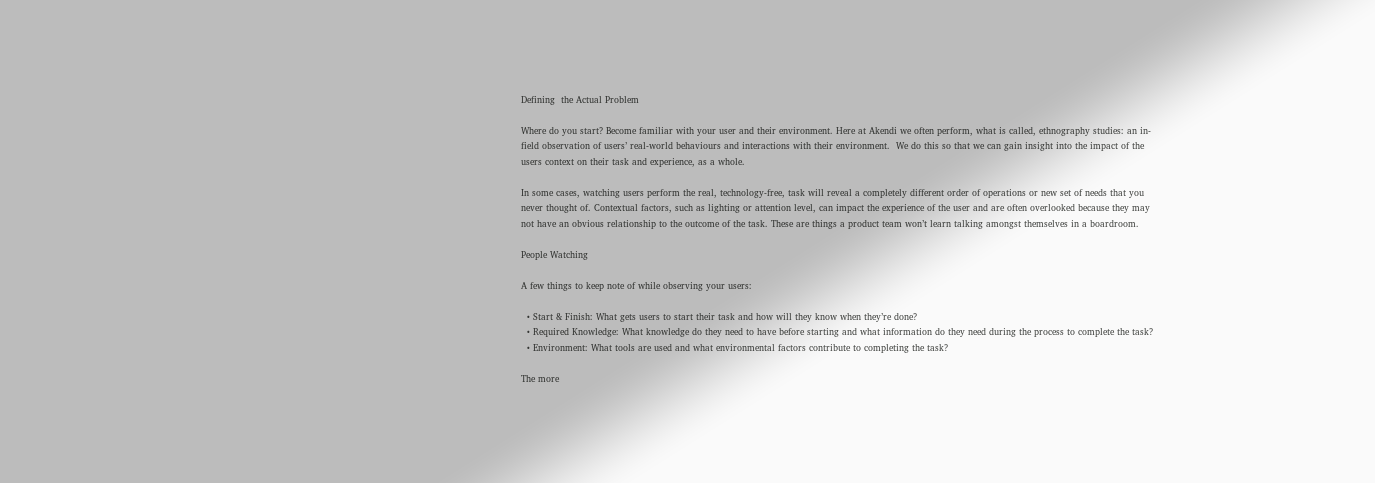Defining  the Actual Problem

Where do you start? Become familiar with your user and their environment. Here at Akendi we often perform, what is called, ethnography studies: an in-field observation of users’ real-world behaviours and interactions with their environment.  We do this so that we can gain insight into the impact of the users context on their task and experience, as a whole.

In some cases, watching users perform the real, technology-free, task will reveal a completely different order of operations or new set of needs that you never thought of. Contextual factors, such as lighting or attention level, can impact the experience of the user and are often overlooked because they may not have an obvious relationship to the outcome of the task. These are things a product team won’t learn talking amongst themselves in a boardroom.

People Watching

A few things to keep note of while observing your users:

  • Start & Finish: What gets users to start their task and how will they know when they’re done?
  • Required Knowledge: What knowledge do they need to have before starting and what information do they need during the process to complete the task?
  • Environment: What tools are used and what environmental factors contribute to completing the task?

The more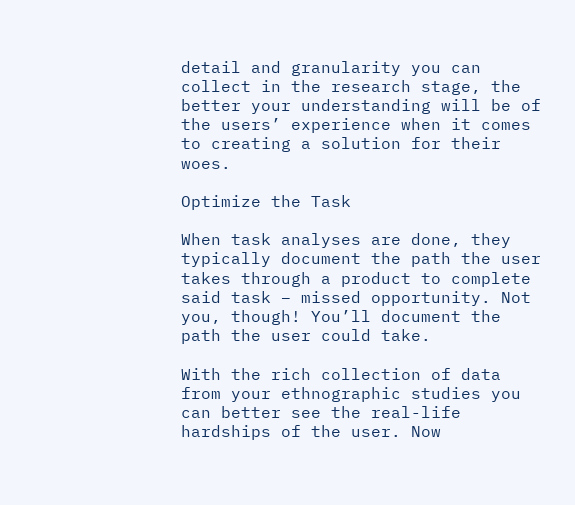detail and granularity you can collect in the research stage, the better your understanding will be of the users’ experience when it comes to creating a solution for their woes.

Optimize the Task

When task analyses are done, they typically document the path the user takes through a product to complete said task – missed opportunity. Not you, though! You’ll document the path the user could take.

With the rich collection of data from your ethnographic studies you can better see the real-life hardships of the user. Now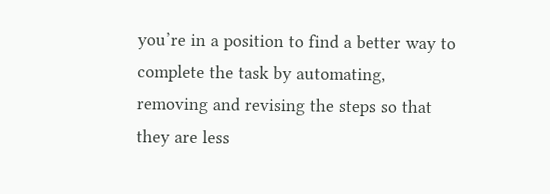you’re in a position to find a better way to complete the task by automating, removing and revising the steps so that they are less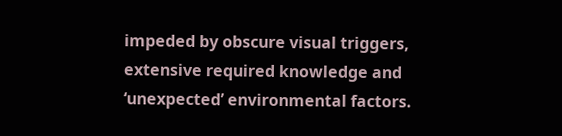impeded by obscure visual triggers, extensive required knowledge and ‘unexpected’ environmental factors.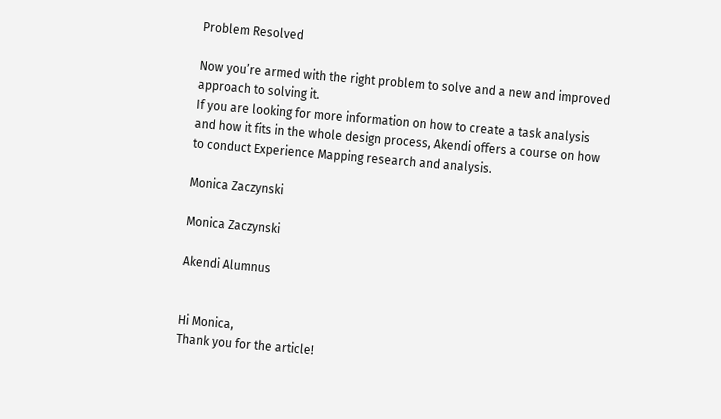Problem Resolved

Now you’re armed with the right problem to solve and a new and improved approach to solving it.
If you are looking for more information on how to create a task analysis and how it fits in the whole design process, Akendi offers a course on how to conduct Experience Mapping research and analysis.

Monica Zaczynski

Monica Zaczynski

Akendi Alumnus


Hi Monica,
Thank you for the article!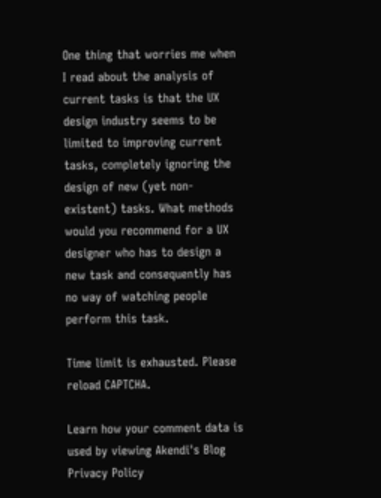One thing that worries me when I read about the analysis of current tasks is that the UX design industry seems to be limited to improving current tasks, completely ignoring the design of new (yet non-existent) tasks. What methods would you recommend for a UX designer who has to design a new task and consequently has no way of watching people perform this task.

Time limit is exhausted. Please reload CAPTCHA.

Learn how your comment data is used by viewing Akendi's Blog Privacy Policy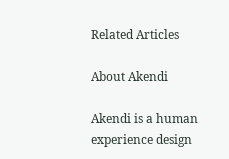Related Articles

About Akendi

Akendi is a human experience design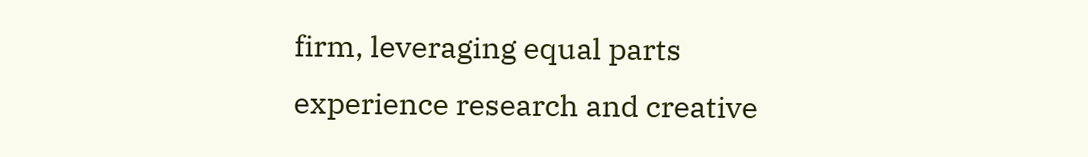firm, leveraging equal parts experience research and creative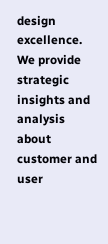design excellence. We provide strategic insights and analysis about customer and user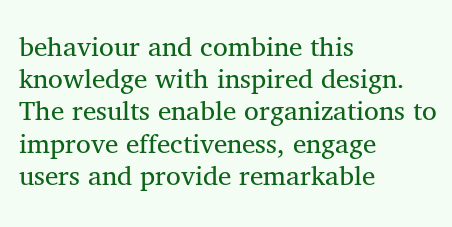behaviour and combine this knowledge with inspired design. The results enable organizations to improve effectiveness, engage users and provide remarkable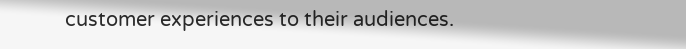customer experiences to their audiences.